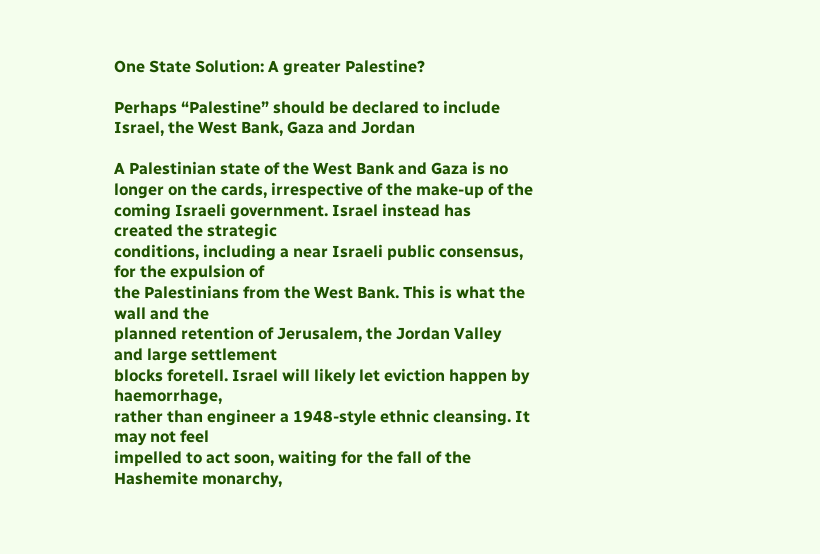One State Solution: A greater Palestine?

Perhaps “Palestine” should be declared to include Israel, the West Bank, Gaza and Jordan

A Palestinian state of the West Bank and Gaza is no longer on the cards, irrespective of the make-up of the
coming Israeli government. Israel instead has created the strategic
conditions, including a near Israeli public consensus, for the expulsion of
the Palestinians from the West Bank. This is what the wall and the
planned retention of Jerusalem, the Jordan Valley and large settlement
blocks foretell. Israel will likely let eviction happen by haemorrhage,
rather than engineer a 1948-style ethnic cleansing. It may not feel
impelled to act soon, waiting for the fall of the Hashemite monarchy,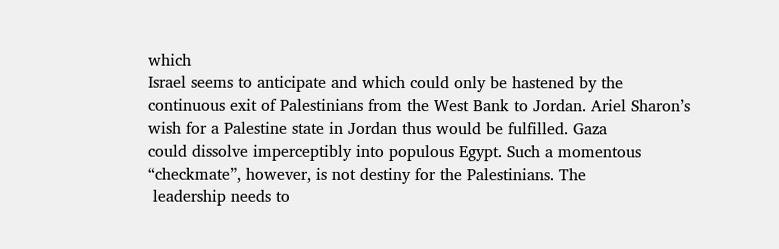which
Israel seems to anticipate and which could only be hastened by the
continuous exit of Palestinians from the West Bank to Jordan. Ariel Sharon’s
wish for a Palestine state in Jordan thus would be fulfilled. Gaza
could dissolve imperceptibly into populous Egypt. Such a momentous
“checkmate”, however, is not destiny for the Palestinians. The
 leadership needs to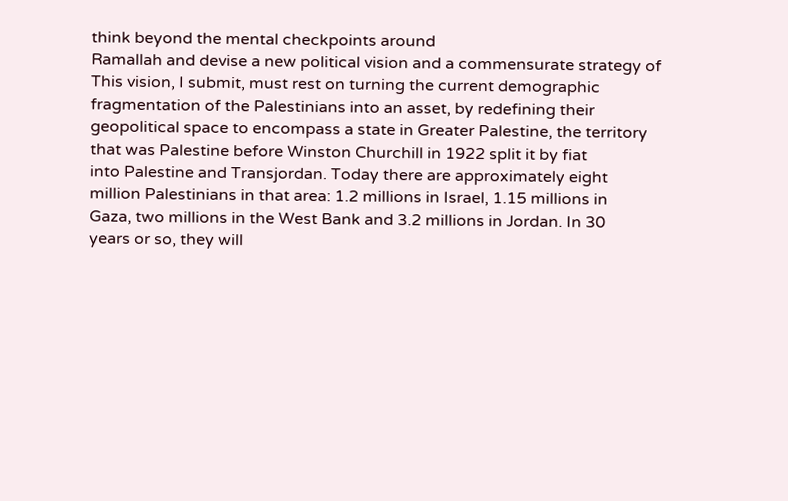think beyond the mental checkpoints around
Ramallah and devise a new political vision and a commensurate strategy of
This vision, I submit, must rest on turning the current demographic
fragmentation of the Palestinians into an asset, by redefining their
geopolitical space to encompass a state in Greater Palestine, the territory
that was Palestine before Winston Churchill in 1922 split it by fiat
into Palestine and Transjordan. Today there are approximately eight
million Palestinians in that area: 1.2 millions in Israel, 1.15 millions in
Gaza, two millions in the West Bank and 3.2 millions in Jordan. In 30
years or so, they will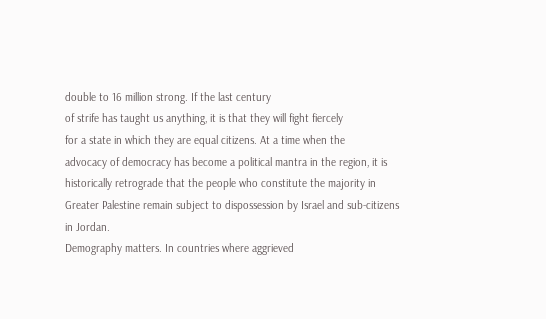double to 16 million strong. If the last century
of strife has taught us anything, it is that they will fight fiercely
for a state in which they are equal citizens. At a time when the
advocacy of democracy has become a political mantra in the region, it is
historically retrograde that the people who constitute the majority in
Greater Palestine remain subject to dispossession by Israel and sub-citizens
in Jordan.
Demography matters. In countries where aggrieved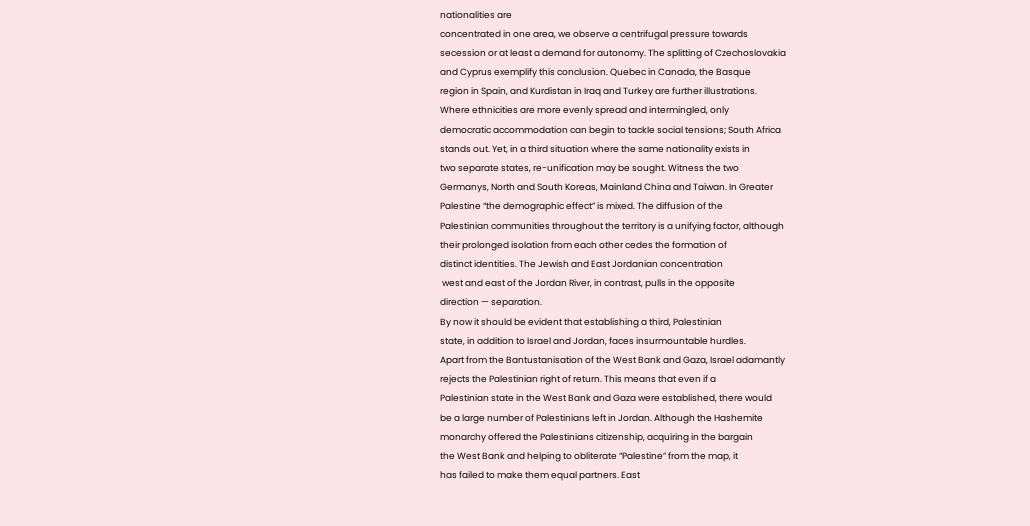nationalities are
concentrated in one area, we observe a centrifugal pressure towards
secession or at least a demand for autonomy. The splitting of Czechoslovakia
and Cyprus exemplify this conclusion. Quebec in Canada, the Basque
region in Spain, and Kurdistan in Iraq and Turkey are further illustrations.
Where ethnicities are more evenly spread and intermingled, only
democratic accommodation can begin to tackle social tensions; South Africa
stands out. Yet, in a third situation where the same nationality exists in
two separate states, re-unification may be sought. Witness the two
Germanys, North and South Koreas, Mainland China and Taiwan. In Greater
Palestine “the demographic effect” is mixed. The diffusion of the
Palestinian communities throughout the territory is a unifying factor, although
their prolonged isolation from each other cedes the formation of
distinct identities. The Jewish and East Jordanian concentration
 west and east of the Jordan River, in contrast, pulls in the opposite
direction — separation.
By now it should be evident that establishing a third, Palestinian
state, in addition to Israel and Jordan, faces insurmountable hurdles.
Apart from the Bantustanisation of the West Bank and Gaza, Israel adamantly
rejects the Palestinian right of return. This means that even if a
Palestinian state in the West Bank and Gaza were established, there would
be a large number of Palestinians left in Jordan. Although the Hashemite
monarchy offered the Palestinians citizenship, acquiring in the bargain
the West Bank and helping to obliterate “Palestine” from the map, it
has failed to make them equal partners. East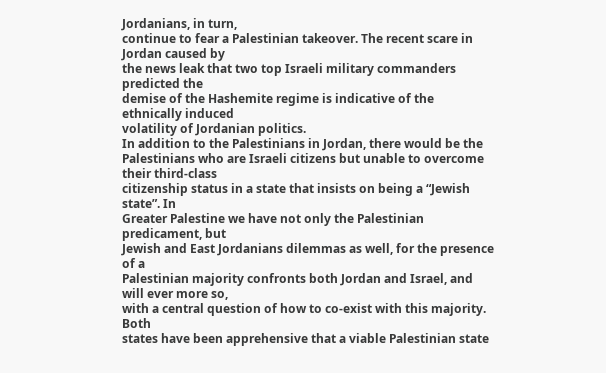Jordanians, in turn,
continue to fear a Palestinian takeover. The recent scare in Jordan caused by
the news leak that two top Israeli military commanders predicted the
demise of the Hashemite regime is indicative of the ethnically induced
volatility of Jordanian politics.
In addition to the Palestinians in Jordan, there would be the
Palestinians who are Israeli citizens but unable to overcome their third-class
citizenship status in a state that insists on being a “Jewish state”. In
Greater Palestine we have not only the Palestinian predicament, but
Jewish and East Jordanians dilemmas as well, for the presence of a
Palestinian majority confronts both Jordan and Israel, and will ever more so,
with a central question of how to co-exist with this majority. Both
states have been apprehensive that a viable Palestinian state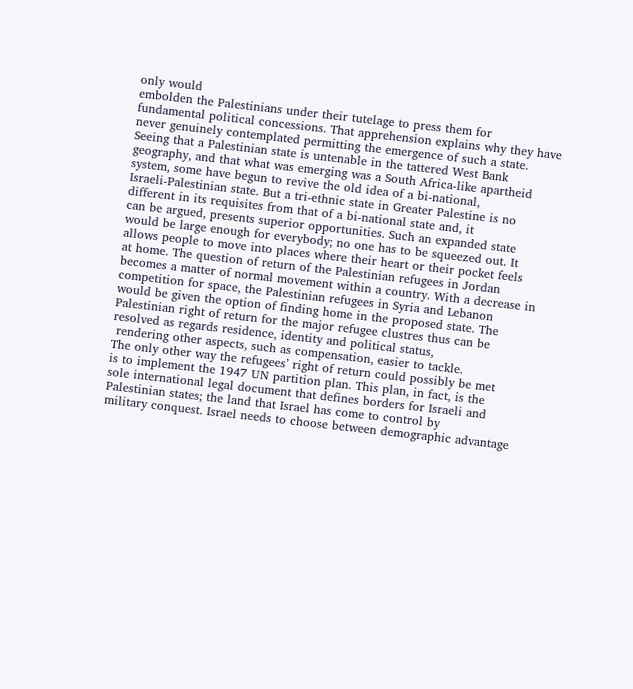only would
embolden the Palestinians under their tutelage to press them for
fundamental political concessions. That apprehension explains why they have
never genuinely contemplated permitting the emergence of such a state.
Seeing that a Palestinian state is untenable in the tattered West Bank
geography, and that what was emerging was a South Africa-like apartheid
system, some have begun to revive the old idea of a bi-national,
Israeli-Palestinian state. But a tri-ethnic state in Greater Palestine is no
different in its requisites from that of a bi-national state and, it
can be argued, presents superior opportunities. Such an expanded state
would be large enough for everybody; no one has to be squeezed out. It
allows people to move into places where their heart or their pocket feels
at home. The question of return of the Palestinian refugees in Jordan
becomes a matter of normal movement within a country. With a decrease in
competition for space, the Palestinian refugees in Syria and Lebanon
would be given the option of finding home in the proposed state. The
Palestinian right of return for the major refugee clustres thus can be
resolved as regards residence, identity and political status,
 rendering other aspects, such as compensation, easier to tackle.
The only other way the refugees’ right of return could possibly be met
is to implement the 1947 UN partition plan. This plan, in fact, is the
sole international legal document that defines borders for Israeli and
Palestinian states; the land that Israel has come to control by
military conquest. Israel needs to choose between demographic advantage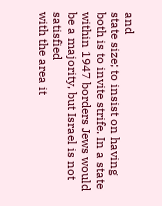and
state size; to insist on having both is to invite strife. In a state
within 1947 borders Jews would be a majority, but Israel is not satisfied
with the area it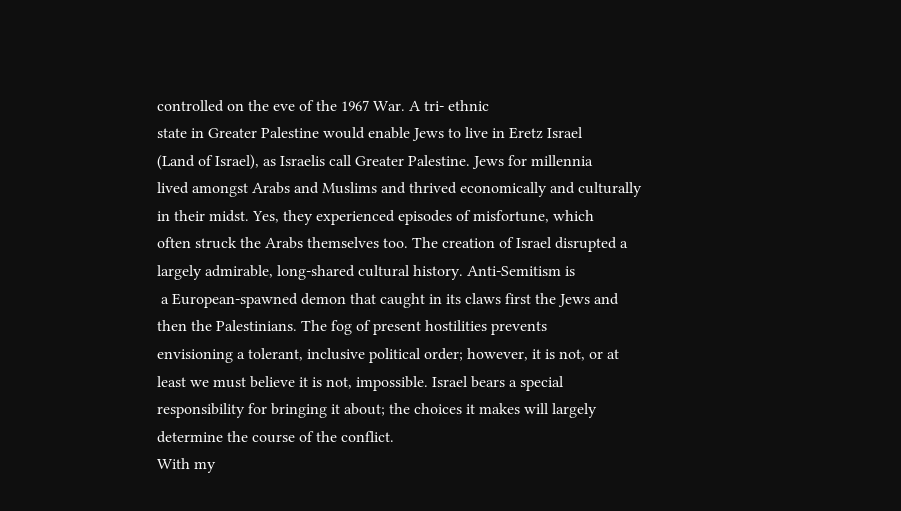controlled on the eve of the 1967 War. A tri- ethnic
state in Greater Palestine would enable Jews to live in Eretz Israel
(Land of Israel), as Israelis call Greater Palestine. Jews for millennia
lived amongst Arabs and Muslims and thrived economically and culturally
in their midst. Yes, they experienced episodes of misfortune, which
often struck the Arabs themselves too. The creation of Israel disrupted a
largely admirable, long-shared cultural history. Anti-Semitism is
 a European-spawned demon that caught in its claws first the Jews and
then the Palestinians. The fog of present hostilities prevents
envisioning a tolerant, inclusive political order; however, it is not, or at
least we must believe it is not, impossible. Israel bears a special
responsibility for bringing it about; the choices it makes will largely
determine the course of the conflict.
With my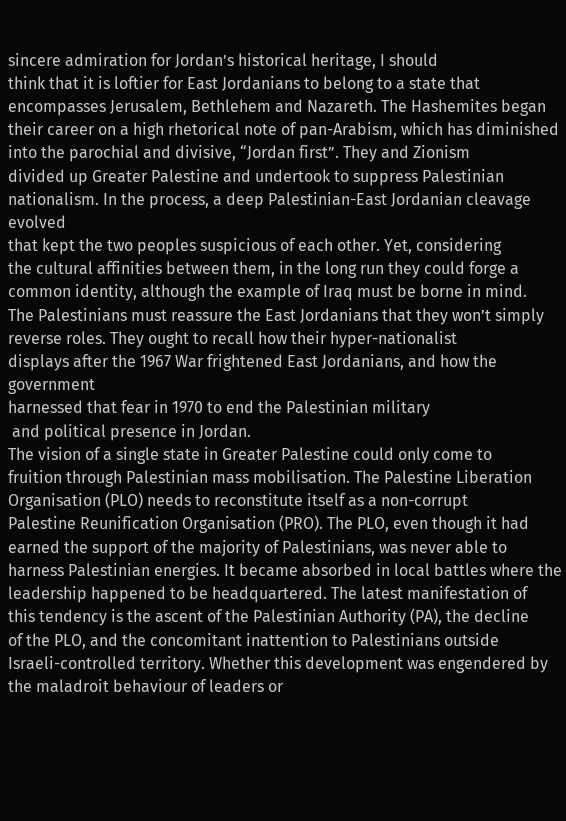sincere admiration for Jordan’s historical heritage, I should
think that it is loftier for East Jordanians to belong to a state that
encompasses Jerusalem, Bethlehem and Nazareth. The Hashemites began
their career on a high rhetorical note of pan-Arabism, which has diminished
into the parochial and divisive, “Jordan first”. They and Zionism
divided up Greater Palestine and undertook to suppress Palestinian
nationalism. In the process, a deep Palestinian-East Jordanian cleavage evolved
that kept the two peoples suspicious of each other. Yet, considering
the cultural affinities between them, in the long run they could forge a
common identity, although the example of Iraq must be borne in mind.
The Palestinians must reassure the East Jordanians that they won’t simply
reverse roles. They ought to recall how their hyper-nationalist
displays after the 1967 War frightened East Jordanians, and how the government
harnessed that fear in 1970 to end the Palestinian military
 and political presence in Jordan.
The vision of a single state in Greater Palestine could only come to
fruition through Palestinian mass mobilisation. The Palestine Liberation
Organisation (PLO) needs to reconstitute itself as a non-corrupt
Palestine Reunification Organisation (PRO). The PLO, even though it had
earned the support of the majority of Palestinians, was never able to
harness Palestinian energies. It became absorbed in local battles where the
leadership happened to be headquartered. The latest manifestation of
this tendency is the ascent of the Palestinian Authority (PA), the decline
of the PLO, and the concomitant inattention to Palestinians outside
Israeli-controlled territory. Whether this development was engendered by
the maladroit behaviour of leaders or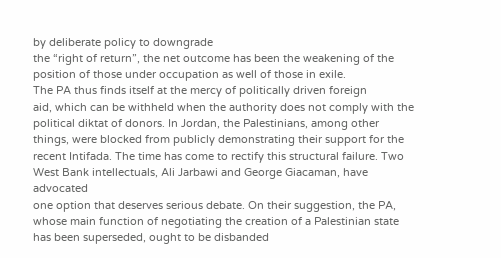by deliberate policy to downgrade
the “right of return”, the net outcome has been the weakening of the
position of those under occupation as well of those in exile.
The PA thus finds itself at the mercy of politically driven foreign
aid, which can be withheld when the authority does not comply with the
political diktat of donors. In Jordan, the Palestinians, among other
things, were blocked from publicly demonstrating their support for the
recent Intifada. The time has come to rectify this structural failure. Two
West Bank intellectuals, Ali Jarbawi and George Giacaman, have advocated
one option that deserves serious debate. On their suggestion, the PA,
whose main function of negotiating the creation of a Palestinian state
has been superseded, ought to be disbanded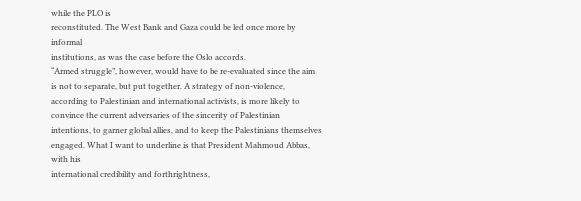while the PLO is
reconstituted. The West Bank and Gaza could be led once more by informal
institutions, as was the case before the Oslo accords.
“Armed struggle”, however, would have to be re-evaluated since the aim
is not to separate, but put together. A strategy of non-violence,
according to Palestinian and international activists, is more likely to
convince the current adversaries of the sincerity of Palestinian
intentions, to garner global allies, and to keep the Palestinians themselves
engaged. What I want to underline is that President Mahmoud Abbas, with his
international credibility and forthrightness,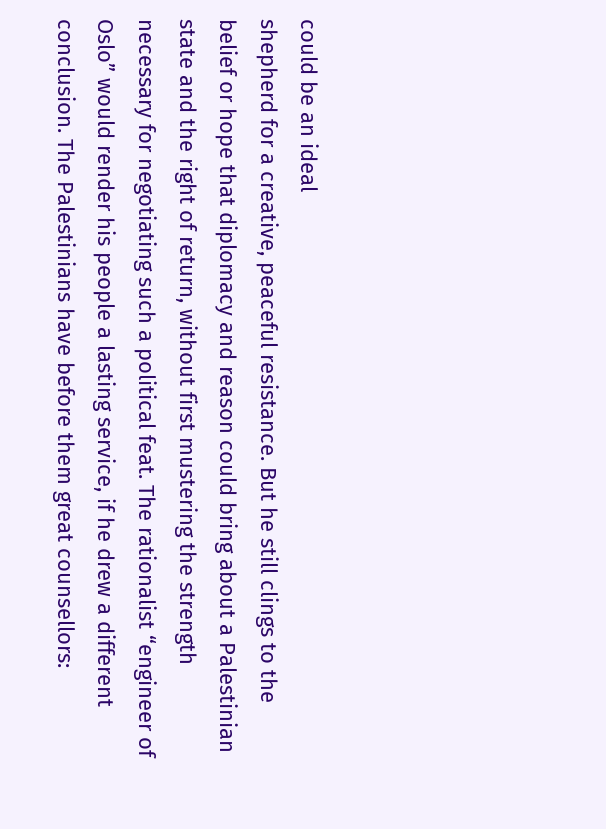could be an ideal
shepherd for a creative, peaceful resistance. But he still clings to the
belief or hope that diplomacy and reason could bring about a Palestinian
state and the right of return, without first mustering the strength
necessary for negotiating such a political feat. The rationalist “engineer of
Oslo” would render his people a lasting service, if he drew a different
conclusion. The Palestinians have before them great counsellors: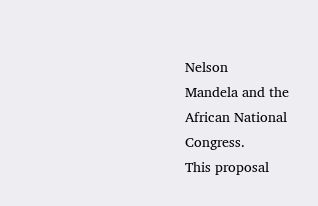Nelson
Mandela and the African National Congress.
This proposal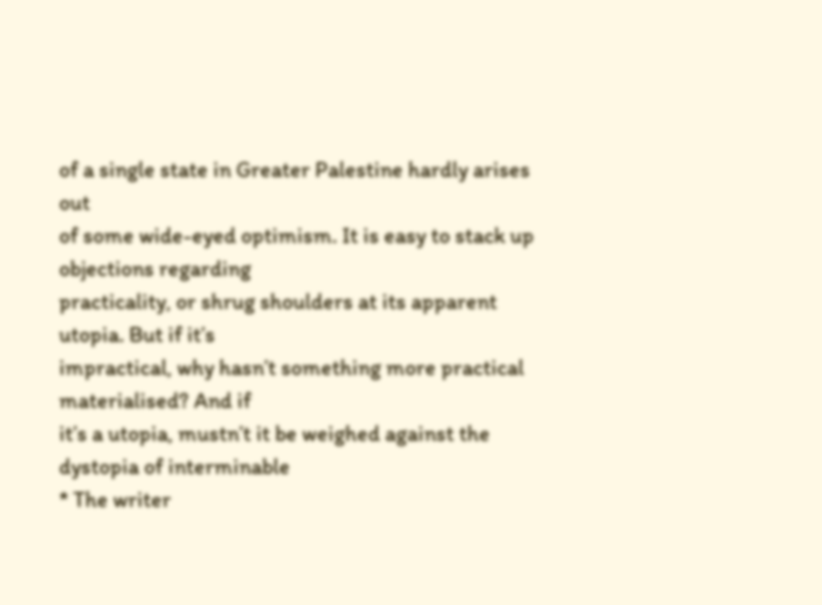of a single state in Greater Palestine hardly arises out
of some wide-eyed optimism. It is easy to stack up objections regarding
practicality, or shrug shoulders at its apparent utopia. But if it’s
impractical, why hasn’t something more practical materialised? And if
it’s a utopia, mustn’t it be weighed against the dystopia of interminable
* The writer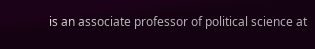is an associate professor of political science at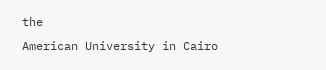the
American University in Cairo